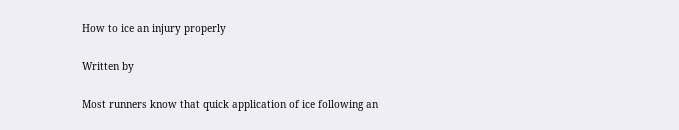How to ice an injury properly

Written by

Most runners know that quick application of ice following an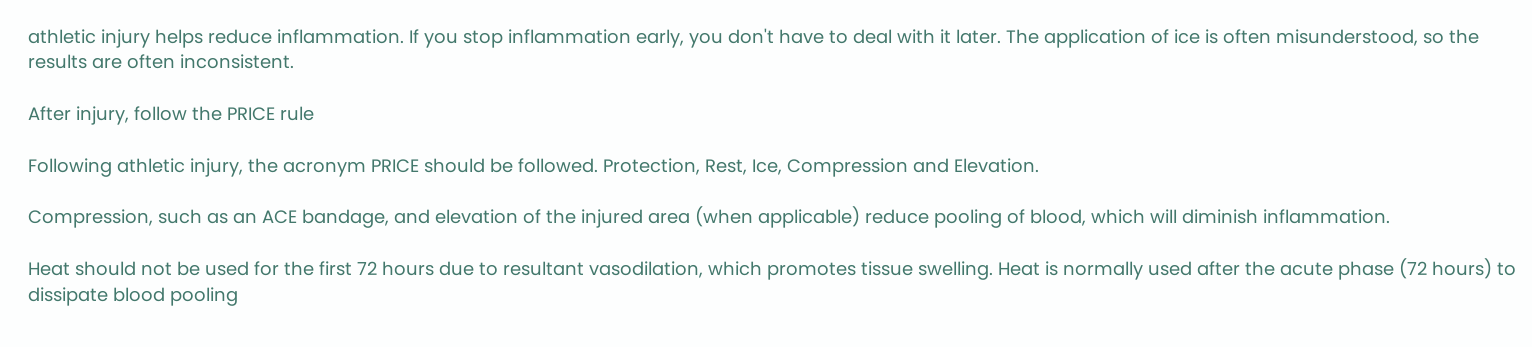athletic injury helps reduce inflammation. If you stop inflammation early, you don't have to deal with it later. The application of ice is often misunderstood, so the results are often inconsistent.

After injury, follow the PRICE rule

Following athletic injury, the acronym PRICE should be followed. Protection, Rest, Ice, Compression and Elevation.

Compression, such as an ACE bandage, and elevation of the injured area (when applicable) reduce pooling of blood, which will diminish inflammation.

Heat should not be used for the first 72 hours due to resultant vasodilation, which promotes tissue swelling. Heat is normally used after the acute phase (72 hours) to dissipate blood pooling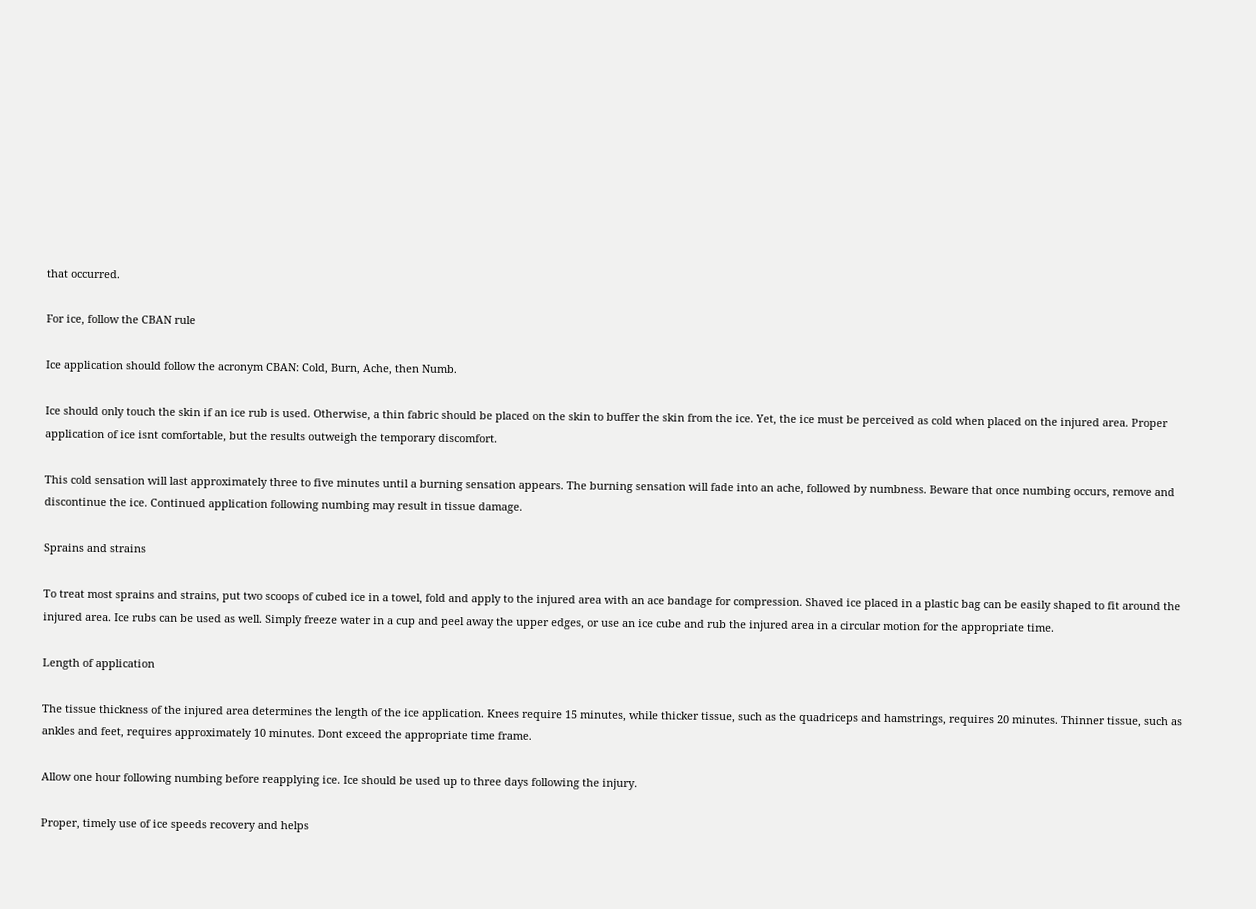that occurred.

For ice, follow the CBAN rule

Ice application should follow the acronym CBAN: Cold, Burn, Ache, then Numb.

Ice should only touch the skin if an ice rub is used. Otherwise, a thin fabric should be placed on the skin to buffer the skin from the ice. Yet, the ice must be perceived as cold when placed on the injured area. Proper application of ice isnt comfortable, but the results outweigh the temporary discomfort.

This cold sensation will last approximately three to five minutes until a burning sensation appears. The burning sensation will fade into an ache, followed by numbness. Beware that once numbing occurs, remove and discontinue the ice. Continued application following numbing may result in tissue damage.

Sprains and strains

To treat most sprains and strains, put two scoops of cubed ice in a towel, fold and apply to the injured area with an ace bandage for compression. Shaved ice placed in a plastic bag can be easily shaped to fit around the injured area. Ice rubs can be used as well. Simply freeze water in a cup and peel away the upper edges, or use an ice cube and rub the injured area in a circular motion for the appropriate time.

Length of application

The tissue thickness of the injured area determines the length of the ice application. Knees require 15 minutes, while thicker tissue, such as the quadriceps and hamstrings, requires 20 minutes. Thinner tissue, such as ankles and feet, requires approximately 10 minutes. Dont exceed the appropriate time frame.

Allow one hour following numbing before reapplying ice. Ice should be used up to three days following the injury.

Proper, timely use of ice speeds recovery and helps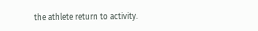the athlete return to activity.